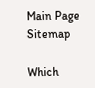Main Page Sitemap

Which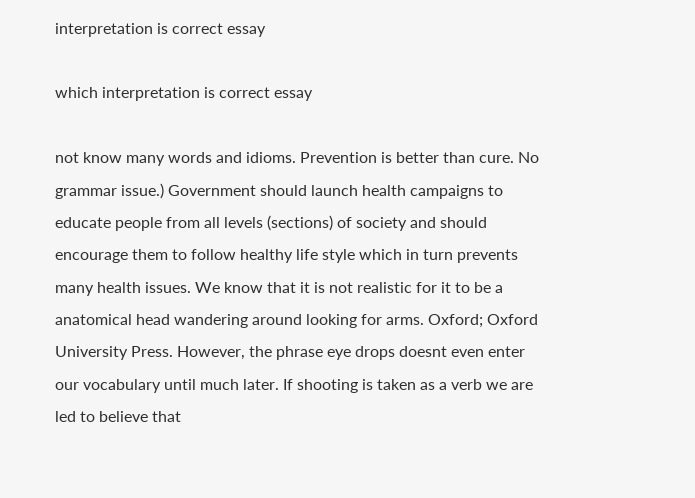interpretation is correct essay

which interpretation is correct essay

not know many words and idioms. Prevention is better than cure. No grammar issue.) Government should launch health campaigns to educate people from all levels (sections) of society and should encourage them to follow healthy life style which in turn prevents many health issues. We know that it is not realistic for it to be a anatomical head wandering around looking for arms. Oxford; Oxford University Press. However, the phrase eye drops doesnt even enter our vocabulary until much later. If shooting is taken as a verb we are led to believe that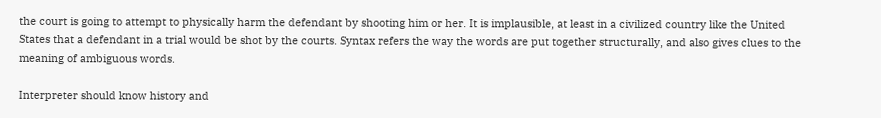the court is going to attempt to physically harm the defendant by shooting him or her. It is implausible, at least in a civilized country like the United States that a defendant in a trial would be shot by the courts. Syntax refers the way the words are put together structurally, and also gives clues to the meaning of ambiguous words.

Interpreter should know history and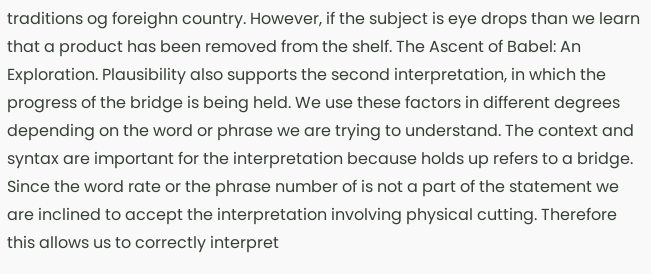traditions og foreighn country. However, if the subject is eye drops than we learn that a product has been removed from the shelf. The Ascent of Babel: An Exploration. Plausibility also supports the second interpretation, in which the progress of the bridge is being held. We use these factors in different degrees depending on the word or phrase we are trying to understand. The context and syntax are important for the interpretation because holds up refers to a bridge. Since the word rate or the phrase number of is not a part of the statement we are inclined to accept the interpretation involving physical cutting. Therefore this allows us to correctly interpret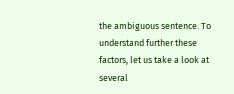the ambiguous sentence. To understand further these factors, let us take a look at several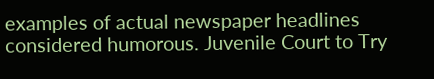examples of actual newspaper headlines considered humorous. Juvenile Court to Try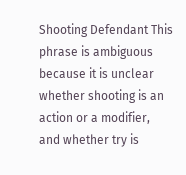Shooting Defendant This phrase is ambiguous because it is unclear whether shooting is an action or a modifier, and whether try is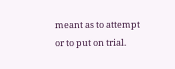meant as to attempt or to put on trial.